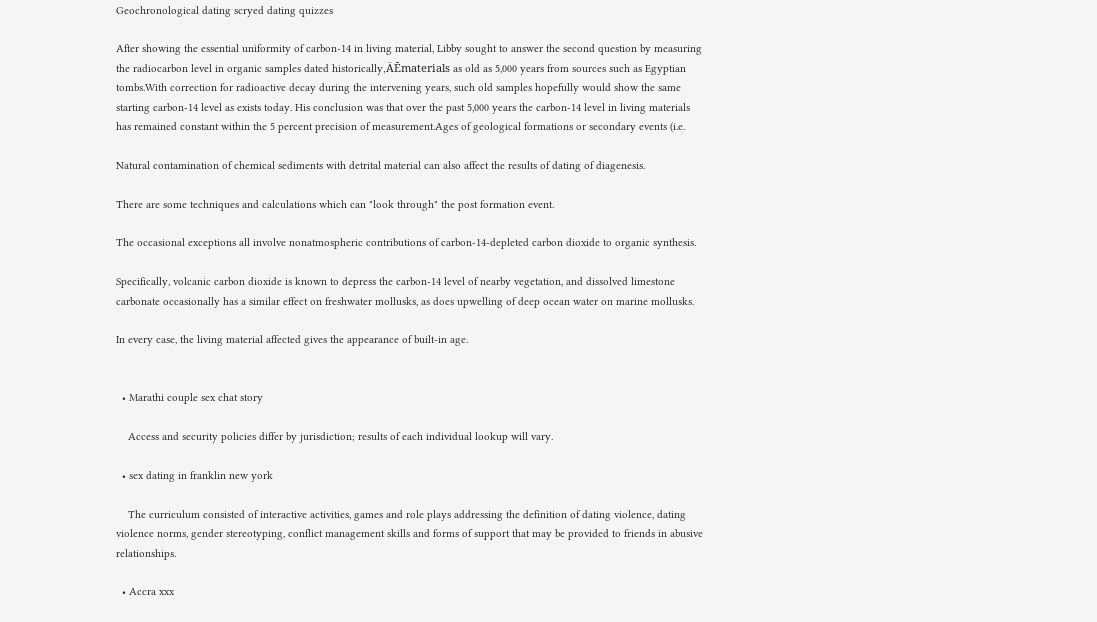Geochronological dating scryed dating quizzes

After showing the essential uniformity of carbon-14 in living material, Libby sought to answer the second question by measuring the radiocarbon level in organic samples dated historically‚ÄĒmaterials as old as 5,000 years from sources such as Egyptian tombs.With correction for radioactive decay during the intervening years, such old samples hopefully would show the same starting carbon-14 level as exists today. His conclusion was that over the past 5,000 years the carbon-14 level in living materials has remained constant within the 5 percent precision of measurement.Ages of geological formations or secondary events (i.e.

Natural contamination of chemical sediments with detrital material can also affect the results of dating of diagenesis.

There are some techniques and calculations which can "look through" the post formation event.

The occasional exceptions all involve nonatmospheric contributions of carbon-14-depleted carbon dioxide to organic synthesis.

Specifically, volcanic carbon dioxide is known to depress the carbon-14 level of nearby vegetation, and dissolved limestone carbonate occasionally has a similar effect on freshwater mollusks, as does upwelling of deep ocean water on marine mollusks.

In every case, the living material affected gives the appearance of built-in age.


  • Marathi couple sex chat story

    Access and security policies differ by jurisdiction; results of each individual lookup will vary.

  • sex dating in franklin new york

    The curriculum consisted of interactive activities, games and role plays addressing the definition of dating violence, dating violence norms, gender stereotyping, conflict management skills and forms of support that may be provided to friends in abusive relationships.

  • Accra xxx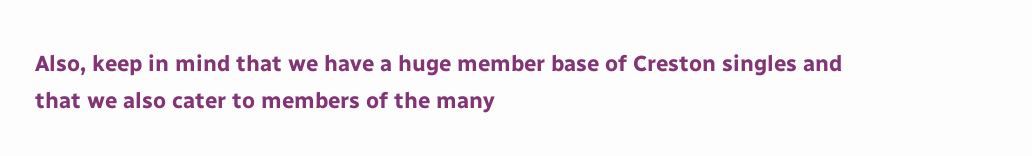Also, keep in mind that we have a huge member base of Creston singles and that we also cater to members of the many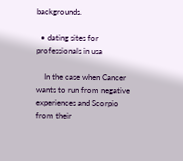backgrounds.

  • dating sites for professionals in usa

    In the case when Cancer wants to run from negative experiences and Scorpio from their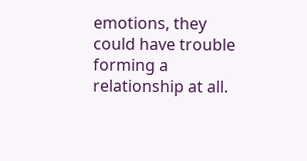emotions, they could have trouble forming a relationship at all.